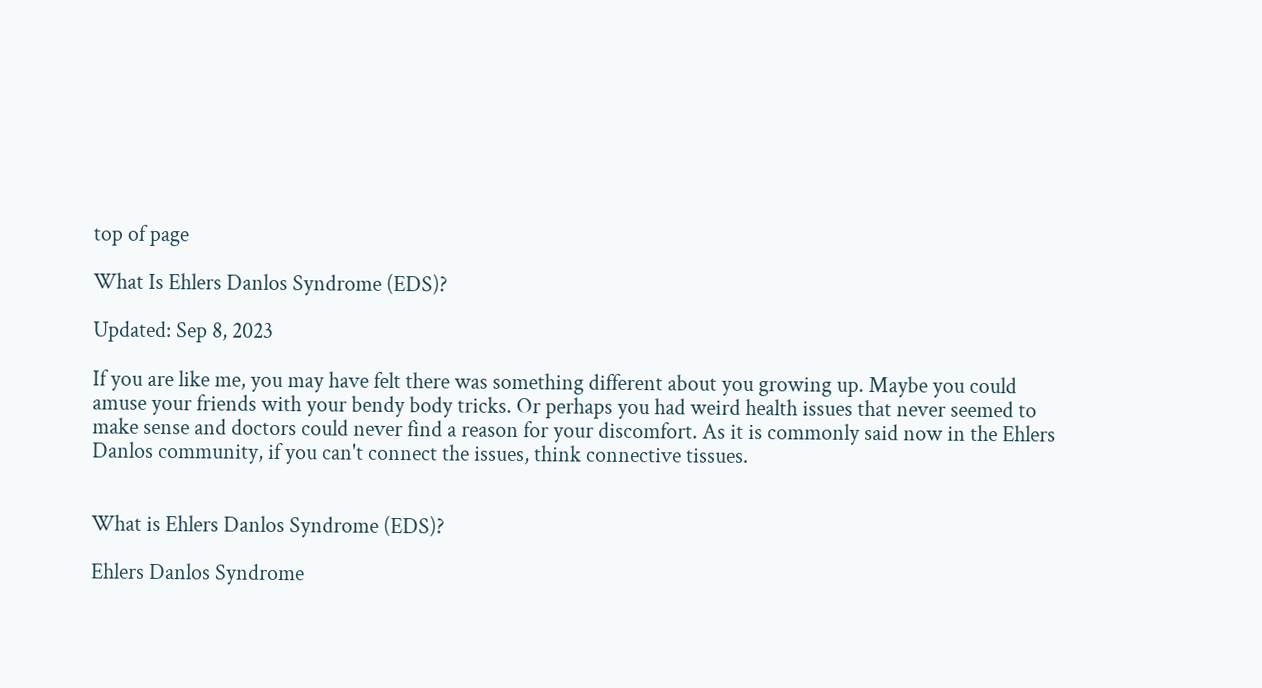top of page

What Is Ehlers Danlos Syndrome (EDS)?

Updated: Sep 8, 2023

If you are like me, you may have felt there was something different about you growing up. Maybe you could amuse your friends with your bendy body tricks. Or perhaps you had weird health issues that never seemed to make sense and doctors could never find a reason for your discomfort. As it is commonly said now in the Ehlers Danlos community, if you can't connect the issues, think connective tissues.


What is Ehlers Danlos Syndrome (EDS)?

Ehlers Danlos Syndrome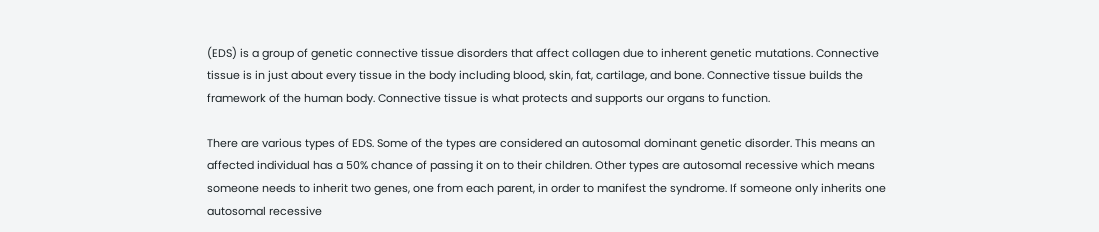(EDS) is a group of genetic connective tissue disorders that affect collagen due to inherent genetic mutations. Connective tissue is in just about every tissue in the body including blood, skin, fat, cartilage, and bone. Connective tissue builds the framework of the human body. Connective tissue is what protects and supports our organs to function.

There are various types of EDS. Some of the types are considered an autosomal dominant genetic disorder. This means an affected individual has a 50% chance of passing it on to their children. Other types are autosomal recessive which means someone needs to inherit two genes, one from each parent, in order to manifest the syndrome. If someone only inherits one autosomal recessive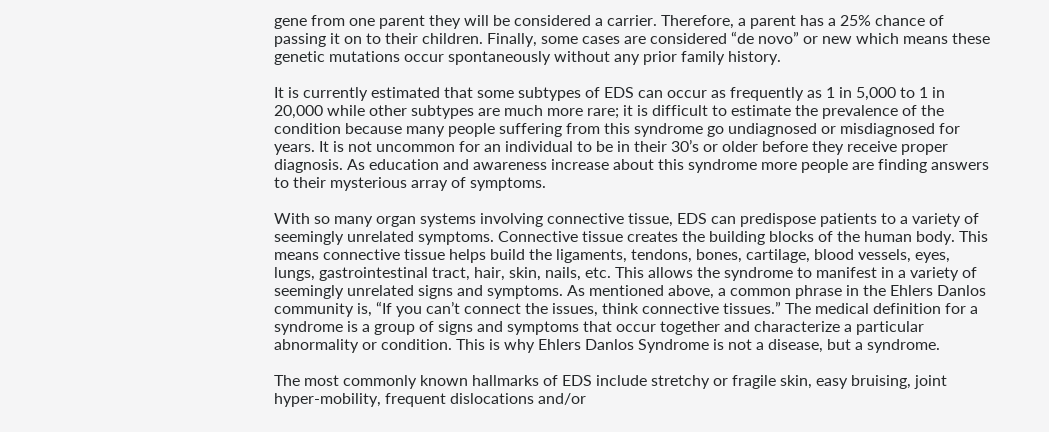gene from one parent they will be considered a carrier. Therefore, a parent has a 25% chance of passing it on to their children. Finally, some cases are considered “de novo” or new which means these genetic mutations occur spontaneously without any prior family history.

It is currently estimated that some subtypes of EDS can occur as frequently as 1 in 5,000 to 1 in 20,000 while other subtypes are much more rare; it is difficult to estimate the prevalence of the condition because many people suffering from this syndrome go undiagnosed or misdiagnosed for years. It is not uncommon for an individual to be in their 30’s or older before they receive proper diagnosis. As education and awareness increase about this syndrome more people are finding answers to their mysterious array of symptoms.

With so many organ systems involving connective tissue, EDS can predispose patients to a variety of seemingly unrelated symptoms. Connective tissue creates the building blocks of the human body. This means connective tissue helps build the ligaments, tendons, bones, cartilage, blood vessels, eyes, lungs, gastrointestinal tract, hair, skin, nails, etc. This allows the syndrome to manifest in a variety of seemingly unrelated signs and symptoms. As mentioned above, a common phrase in the Ehlers Danlos community is, “If you can’t connect the issues, think connective tissues.” The medical definition for a syndrome is a group of signs and symptoms that occur together and characterize a particular abnormality or condition. This is why Ehlers Danlos Syndrome is not a disease, but a syndrome.

The most commonly known hallmarks of EDS include stretchy or fragile skin, easy bruising, joint hyper-mobility, frequent dislocations and/or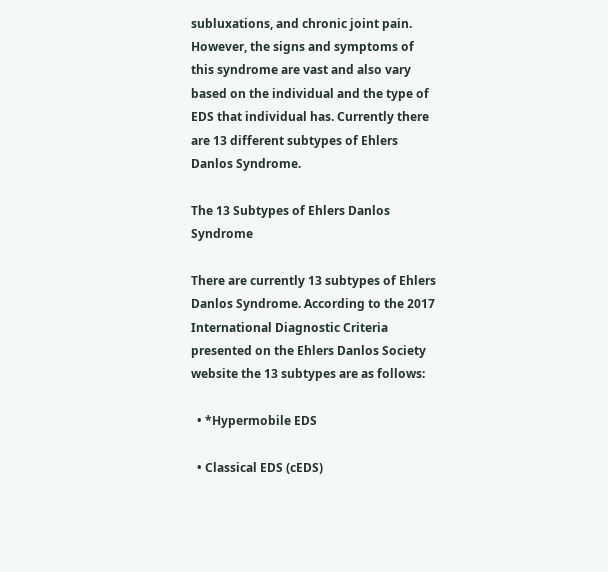subluxations, and chronic joint pain. However, the signs and symptoms of this syndrome are vast and also vary based on the individual and the type of EDS that individual has. Currently there are 13 different subtypes of Ehlers Danlos Syndrome.

The 13 Subtypes of Ehlers Danlos Syndrome

There are currently 13 subtypes of Ehlers Danlos Syndrome. According to the 2017 International Diagnostic Criteria presented on the Ehlers Danlos Society website the 13 subtypes are as follows:

  • *Hypermobile EDS

  • Classical EDS (cEDS)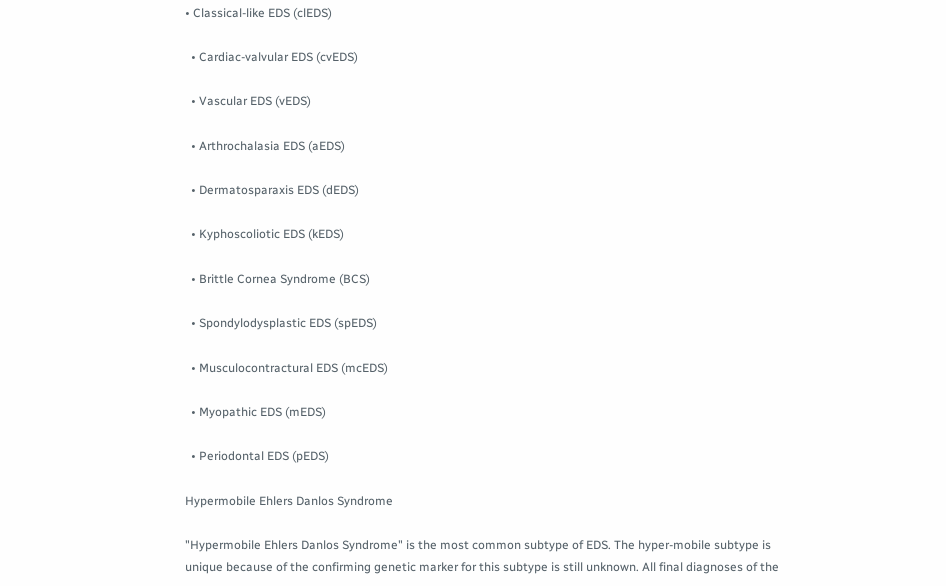• Classical-like EDS (clEDS)

  • Cardiac-valvular EDS (cvEDS)

  • Vascular EDS (vEDS)

  • Arthrochalasia EDS (aEDS)

  • Dermatosparaxis EDS (dEDS)

  • Kyphoscoliotic EDS (kEDS)

  • Brittle Cornea Syndrome (BCS)

  • Spondylodysplastic EDS (spEDS)

  • Musculocontractural EDS (mcEDS)

  • Myopathic EDS (mEDS)

  • Periodontal EDS (pEDS)

Hypermobile Ehlers Danlos Syndrome

"Hypermobile Ehlers Danlos Syndrome" is the most common subtype of EDS. The hyper-mobile subtype is unique because of the confirming genetic marker for this subtype is still unknown. All final diagnoses of the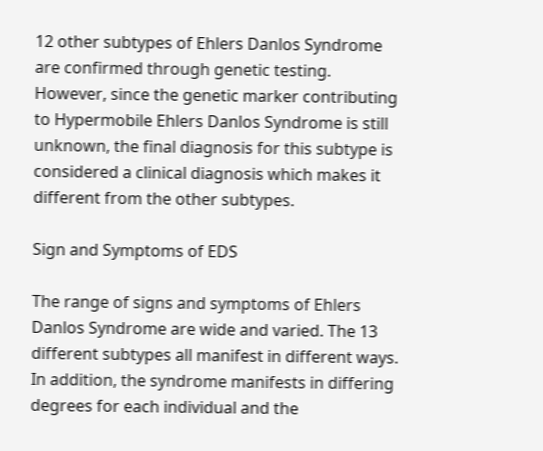12 other subtypes of Ehlers Danlos Syndrome are confirmed through genetic testing. However, since the genetic marker contributing to Hypermobile Ehlers Danlos Syndrome is still unknown, the final diagnosis for this subtype is considered a clinical diagnosis which makes it different from the other subtypes.

Sign and Symptoms of EDS

The range of signs and symptoms of Ehlers Danlos Syndrome are wide and varied. The 13 different subtypes all manifest in different ways. In addition, the syndrome manifests in differing degrees for each individual and the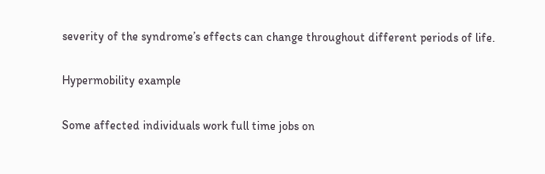severity of the syndrome’s effects can change throughout different periods of life.

Hypermobility example

Some affected individuals work full time jobs on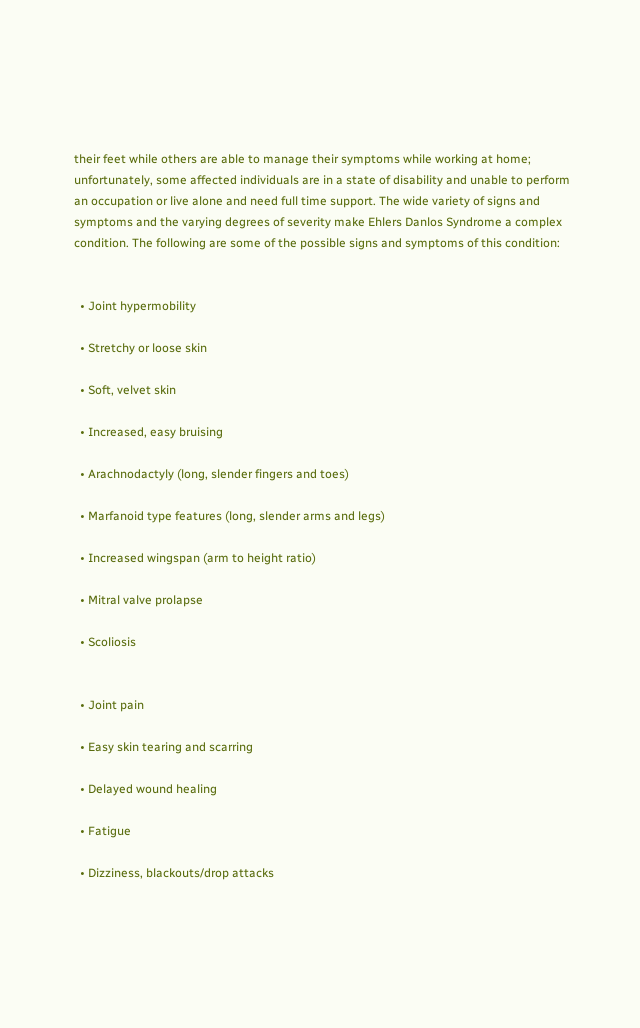their feet while others are able to manage their symptoms while working at home; unfortunately, some affected individuals are in a state of disability and unable to perform an occupation or live alone and need full time support. The wide variety of signs and symptoms and the varying degrees of severity make Ehlers Danlos Syndrome a complex condition. The following are some of the possible signs and symptoms of this condition:


  • Joint hypermobility

  • Stretchy or loose skin

  • Soft, velvet skin

  • Increased, easy bruising

  • Arachnodactyly (long, slender fingers and toes)

  • Marfanoid type features (long, slender arms and legs)

  • Increased wingspan (arm to height ratio)

  • Mitral valve prolapse

  • Scoliosis


  • Joint pain

  • Easy skin tearing and scarring

  • Delayed wound healing

  • Fatigue

  • Dizziness, blackouts/drop attacks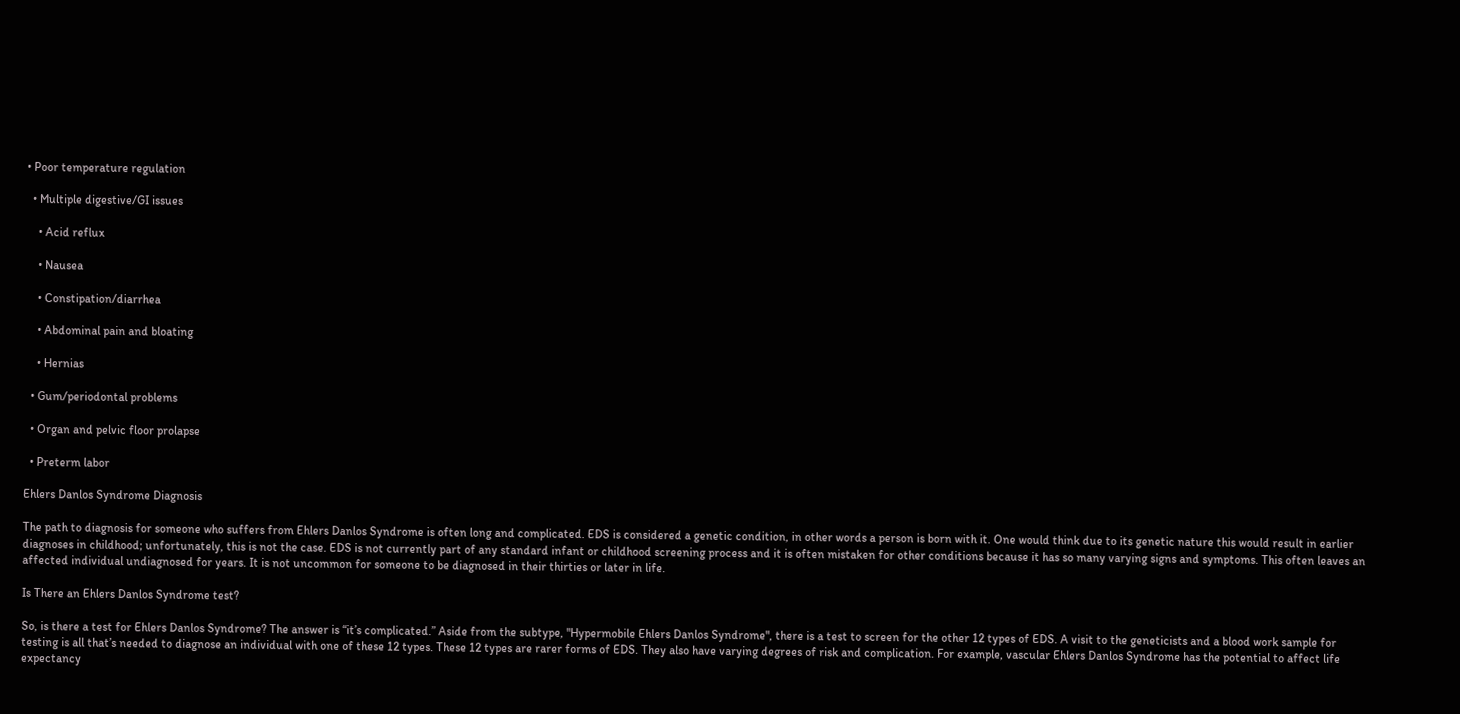• Poor temperature regulation

  • Multiple digestive/GI issues

    • Acid reflux

    • Nausea

    • Constipation/diarrhea

    • Abdominal pain and bloating

    • Hernias

  • Gum/periodontal problems

  • Organ and pelvic floor prolapse

  • Preterm labor

Ehlers Danlos Syndrome Diagnosis

The path to diagnosis for someone who suffers from Ehlers Danlos Syndrome is often long and complicated. EDS is considered a genetic condition, in other words a person is born with it. One would think due to its genetic nature this would result in earlier diagnoses in childhood; unfortunately, this is not the case. EDS is not currently part of any standard infant or childhood screening process and it is often mistaken for other conditions because it has so many varying signs and symptoms. This often leaves an affected individual undiagnosed for years. It is not uncommon for someone to be diagnosed in their thirties or later in life.

Is There an Ehlers Danlos Syndrome test?

So, is there a test for Ehlers Danlos Syndrome? The answer is “it’s complicated.” Aside from the subtype, "Hypermobile Ehlers Danlos Syndrome", there is a test to screen for the other 12 types of EDS. A visit to the geneticists and a blood work sample for testing is all that’s needed to diagnose an individual with one of these 12 types. These 12 types are rarer forms of EDS. They also have varying degrees of risk and complication. For example, vascular Ehlers Danlos Syndrome has the potential to affect life expectancy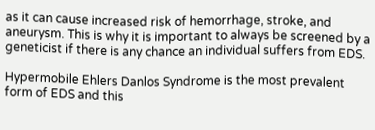as it can cause increased risk of hemorrhage, stroke, and aneurysm. This is why it is important to always be screened by a geneticist if there is any chance an individual suffers from EDS.

Hypermobile Ehlers Danlos Syndrome is the most prevalent form of EDS and this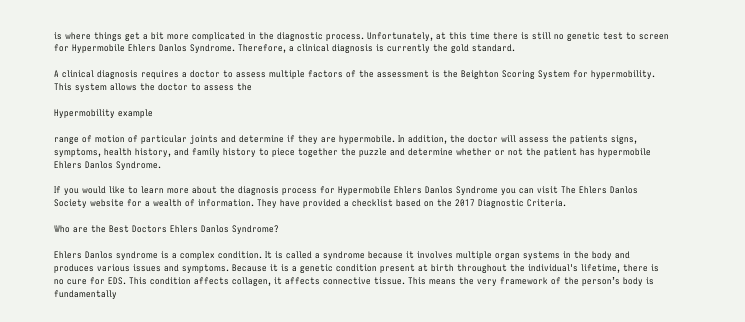is where things get a bit more complicated in the diagnostic process. Unfortunately, at this time there is still no genetic test to screen for Hypermobile Ehlers Danlos Syndrome. Therefore, a clinical diagnosis is currently the gold standard.

A clinical diagnosis requires a doctor to assess multiple factors of the assessment is the Beighton Scoring System for hypermobility. This system allows the doctor to assess the

Hypermobility example

range of motion of particular joints and determine if they are hypermobile. In addition, the doctor will assess the patients signs, symptoms, health history, and family history to piece together the puzzle and determine whether or not the patient has hypermobile Ehlers Danlos Syndrome.

If you would like to learn more about the diagnosis process for Hypermobile Ehlers Danlos Syndrome you can visit The Ehlers Danlos Society website for a wealth of information. They have provided a checklist based on the 2017 Diagnostic Criteria.

Who are the Best Doctors Ehlers Danlos Syndrome?

Ehlers Danlos syndrome is a complex condition. It is called a syndrome because it involves multiple organ systems in the body and produces various issues and symptoms. Because it is a genetic condition present at birth throughout the individual's lifetime, there is no cure for EDS. This condition affects collagen, it affects connective tissue. This means the very framework of the person’s body is fundamentally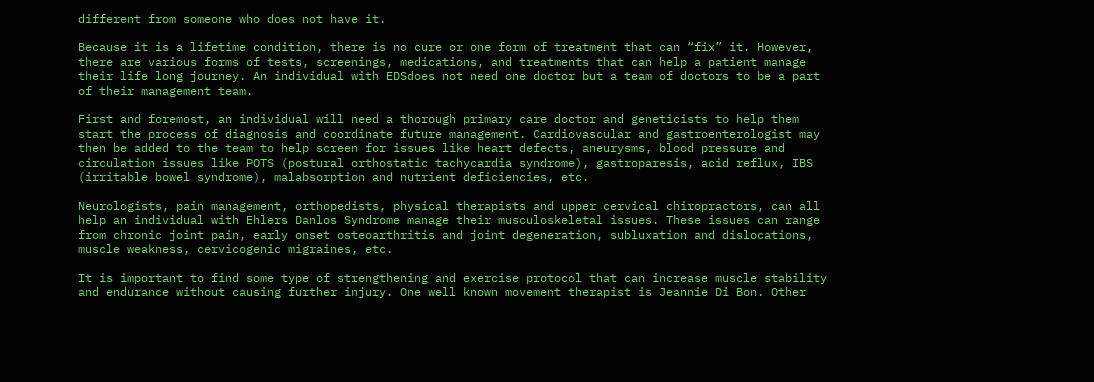different from someone who does not have it.

Because it is a lifetime condition, there is no cure or one form of treatment that can “fix” it. However, there are various forms of tests, screenings, medications, and treatments that can help a patient manage their life long journey. An individual with EDSdoes not need one doctor but a team of doctors to be a part of their management team.

First and foremost, an individual will need a thorough primary care doctor and geneticists to help them start the process of diagnosis and coordinate future management. Cardiovascular and gastroenterologist may then be added to the team to help screen for issues like heart defects, aneurysms, blood pressure and circulation issues like POTS (postural orthostatic tachycardia syndrome), gastroparesis, acid reflux, IBS (irritable bowel syndrome), malabsorption and nutrient deficiencies, etc.

Neurologists, pain management, orthopedists, physical therapists and upper cervical chiropractors, can all help an individual with Ehlers Danlos Syndrome manage their musculoskeletal issues. These issues can range from chronic joint pain, early onset osteoarthritis and joint degeneration, subluxation and dislocations, muscle weakness, cervicogenic migraines, etc.

It is important to find some type of strengthening and exercise protocol that can increase muscle stability and endurance without causing further injury. One well known movement therapist is Jeannie Di Bon. Other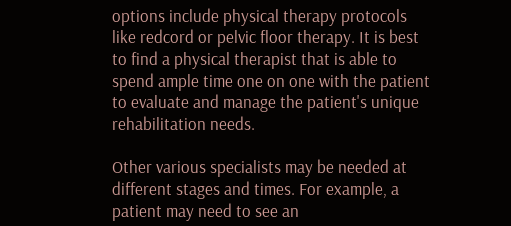options include physical therapy protocols like redcord or pelvic floor therapy. It is best to find a physical therapist that is able to spend ample time one on one with the patient to evaluate and manage the patient's unique rehabilitation needs.

Other various specialists may be needed at different stages and times. For example, a patient may need to see an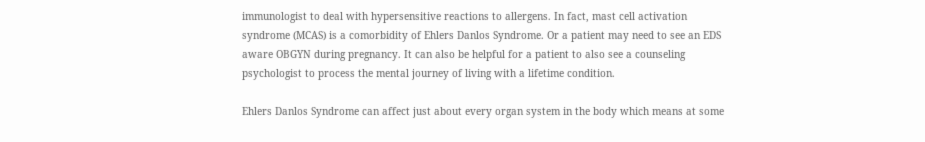immunologist to deal with hypersensitive reactions to allergens. In fact, mast cell activation syndrome (MCAS) is a comorbidity of Ehlers Danlos Syndrome. Or a patient may need to see an EDS aware OBGYN during pregnancy. It can also be helpful for a patient to also see a counseling psychologist to process the mental journey of living with a lifetime condition.

Ehlers Danlos Syndrome can affect just about every organ system in the body which means at some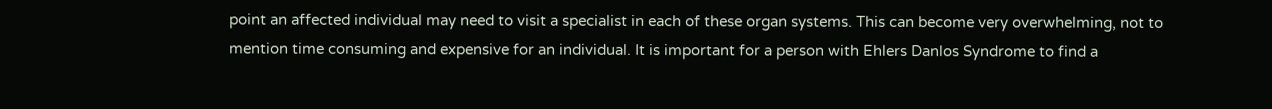point an affected individual may need to visit a specialist in each of these organ systems. This can become very overwhelming, not to mention time consuming and expensive for an individual. It is important for a person with Ehlers Danlos Syndrome to find a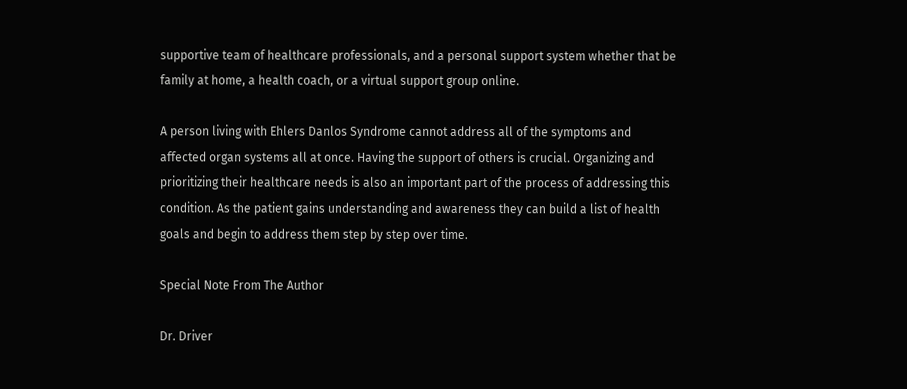supportive team of healthcare professionals, and a personal support system whether that be family at home, a health coach, or a virtual support group online.

A person living with Ehlers Danlos Syndrome cannot address all of the symptoms and affected organ systems all at once. Having the support of others is crucial. Organizing and prioritizing their healthcare needs is also an important part of the process of addressing this condition. As the patient gains understanding and awareness they can build a list of health goals and begin to address them step by step over time.

Special Note From The Author

Dr. Driver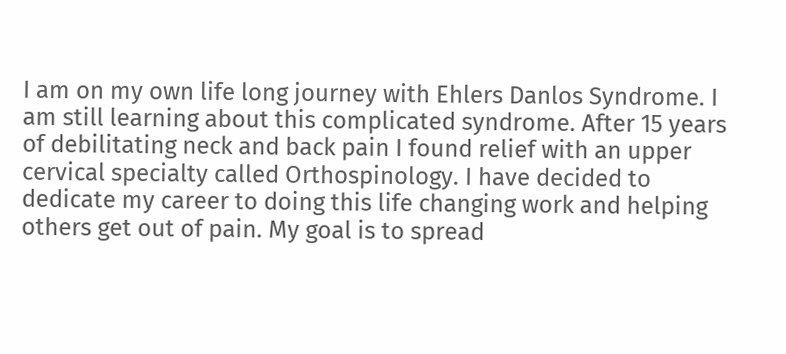I am on my own life long journey with Ehlers Danlos Syndrome. I am still learning about this complicated syndrome. After 15 years of debilitating neck and back pain I found relief with an upper cervical specialty called Orthospinology. I have decided to dedicate my career to doing this life changing work and helping others get out of pain. My goal is to spread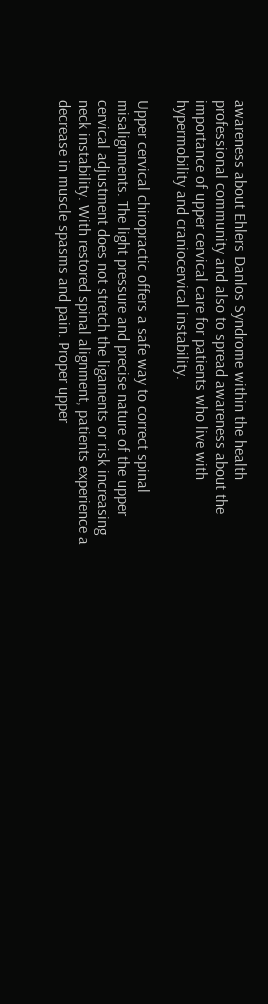awareness about Ehlers Danlos Syndrome within the health professional community and also to spread awareness about the importance of upper cervical care for patients who live with hypermobility and craniocervical instability.

Upper cervical chiropractic offers a safe way to correct spinal misalignments. The light pressure and precise nature of the upper cervical adjustment does not stretch the ligaments or risk increasing neck instability. With restored spinal alignment, patients experience a decrease in muscle spasms and pain. Proper upper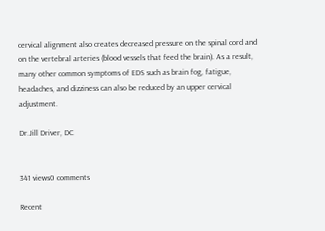cervical alignment also creates decreased pressure on the spinal cord and on the vertebral arteries (blood vessels that feed the brain). As a result, many other common symptoms of EDS such as brain fog, fatigue, headaches, and dizziness can also be reduced by an upper cervical adjustment.

Dr.Jill Driver, DC


341 views0 comments

Recent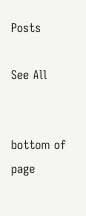Posts

See All


bottom of page